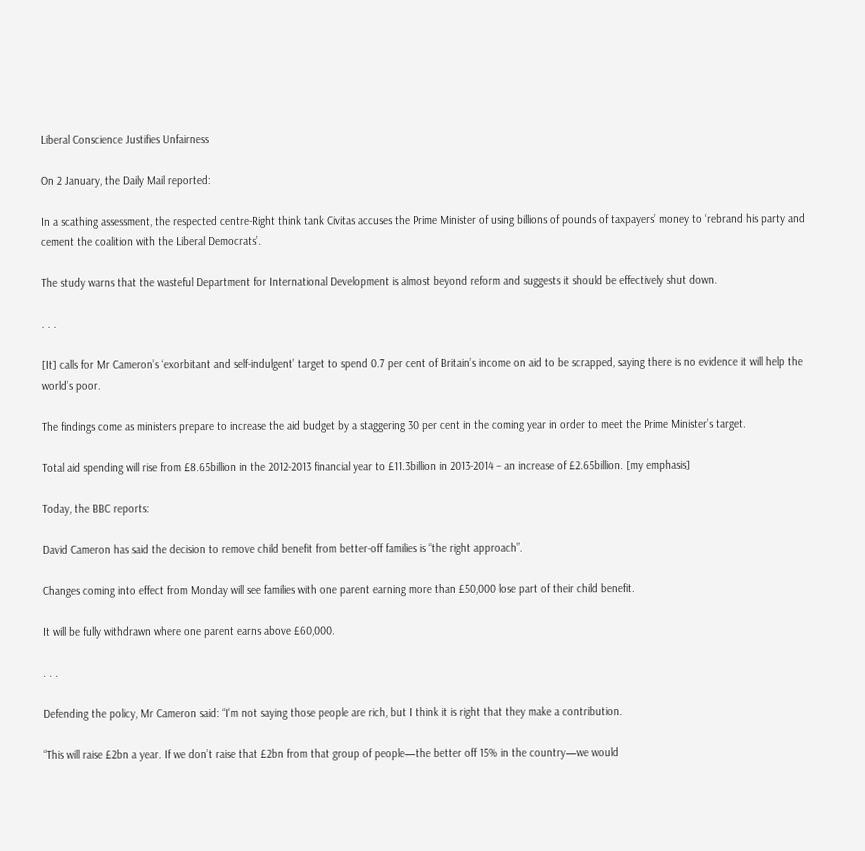Liberal Conscience Justifies Unfairness

On 2 January, the Daily Mail reported:

In a scathing assessment, the respected centre-Right think tank Civitas accuses the Prime Minister of using billions of pounds of taxpayers’ money to ‘rebrand his party and cement the coalition with the Liberal Democrats’.

The study warns that the wasteful Department for International Development is almost beyond reform and suggests it should be effectively shut down.

. . .

[It] calls for Mr Cameron’s ‘exorbitant and self-indulgent’ target to spend 0.7 per cent of Britain’s income on aid to be scrapped, saying there is no evidence it will help the world’s poor.

The findings come as ministers prepare to increase the aid budget by a staggering 30 per cent in the coming year in order to meet the Prime Minister’s target.

Total aid spending will rise from £8.65billion in the 2012-2013 financial year to £11.3billion in 2013-2014 – an increase of £2.65billion. [my emphasis]

Today, the BBC reports:

David Cameron has said the decision to remove child benefit from better-off families is “the right approach”.

Changes coming into effect from Monday will see families with one parent earning more than £50,000 lose part of their child benefit.

It will be fully withdrawn where one parent earns above £60,000.

. . .

Defending the policy, Mr Cameron said: “I'm not saying those people are rich, but I think it is right that they make a contribution.

“This will raise £2bn a year. If we don’t raise that £2bn from that group of people—the better off 15% in the country—we would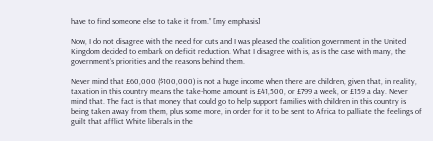have to find someone else to take it from.” [my emphasis]

Now, I do not disagree with the need for cuts and I was pleased the coalition government in the United Kingdom decided to embark on deficit reduction. What I disagree with is, as is the case with many, the government’s priorities and the reasons behind them.

Never mind that £60,000 ($100,000) is not a huge income when there are children, given that, in reality, taxation in this country means the take-home amount is £41,500, or £799 a week, or £159 a day. Never mind that. The fact is that money that could go to help support families with children in this country is being taken away from them, plus some more, in order for it to be sent to Africa to palliate the feelings of guilt that afflict White liberals in the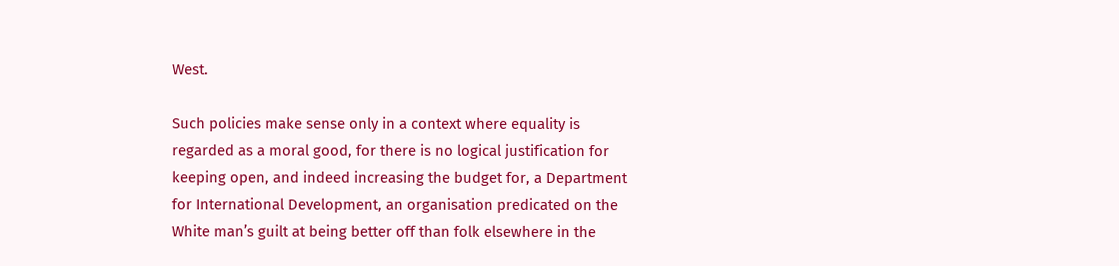West.

Such policies make sense only in a context where equality is regarded as a moral good, for there is no logical justification for keeping open, and indeed increasing the budget for, a Department for International Development, an organisation predicated on the White man’s guilt at being better off than folk elsewhere in the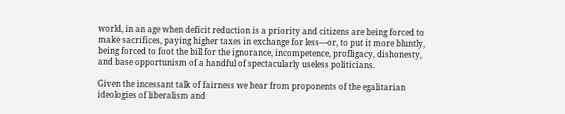world, in an age when deficit reduction is a priority and citizens are being forced to make sacrifices, paying higher taxes in exchange for less—or, to put it more bluntly, being forced to foot the bill for the ignorance, incompetence, profligacy, dishonesty, and base opportunism of a handful of spectacularly useless politicians.

Given the incessant talk of fairness we hear from proponents of the egalitarian ideologies of liberalism and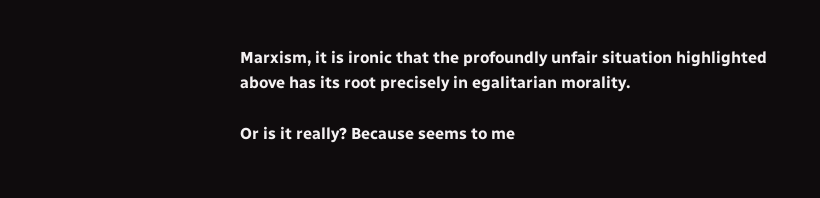Marxism, it is ironic that the profoundly unfair situation highlighted above has its root precisely in egalitarian morality.

Or is it really? Because seems to me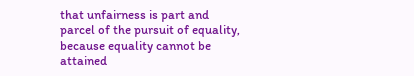that unfairness is part and parcel of the pursuit of equality, because equality cannot be attained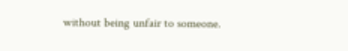without being unfair to someone.